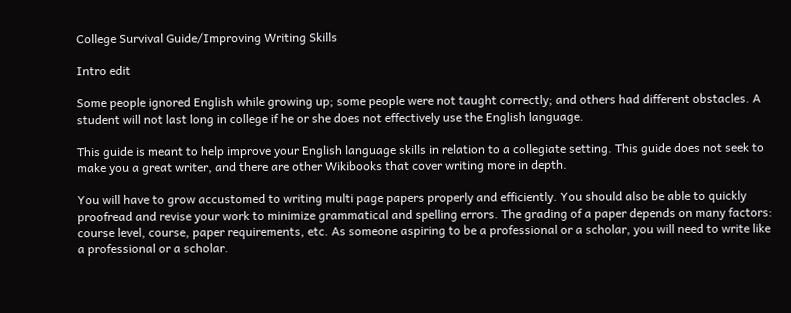College Survival Guide/Improving Writing Skills

Intro edit

Some people ignored English while growing up; some people were not taught correctly; and others had different obstacles. A student will not last long in college if he or she does not effectively use the English language.

This guide is meant to help improve your English language skills in relation to a collegiate setting. This guide does not seek to make you a great writer, and there are other Wikibooks that cover writing more in depth.

You will have to grow accustomed to writing multi page papers properly and efficiently. You should also be able to quickly proofread and revise your work to minimize grammatical and spelling errors. The grading of a paper depends on many factors: course level, course, paper requirements, etc. As someone aspiring to be a professional or a scholar, you will need to write like a professional or a scholar.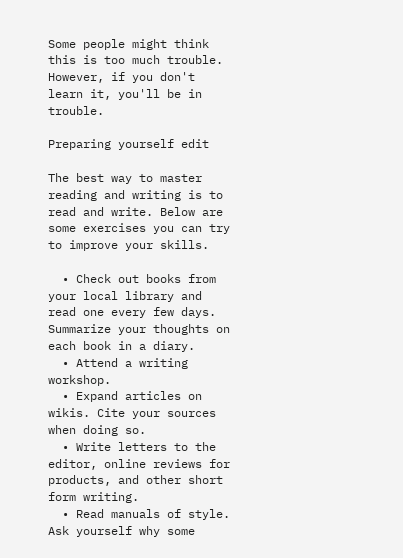Some people might think this is too much trouble. However, if you don't learn it, you'll be in trouble.

Preparing yourself edit

The best way to master reading and writing is to read and write. Below are some exercises you can try to improve your skills.

  • Check out books from your local library and read one every few days. Summarize your thoughts on each book in a diary.
  • Attend a writing workshop.
  • Expand articles on wikis. Cite your sources when doing so.
  • Write letters to the editor, online reviews for products, and other short form writing.
  • Read manuals of style. Ask yourself why some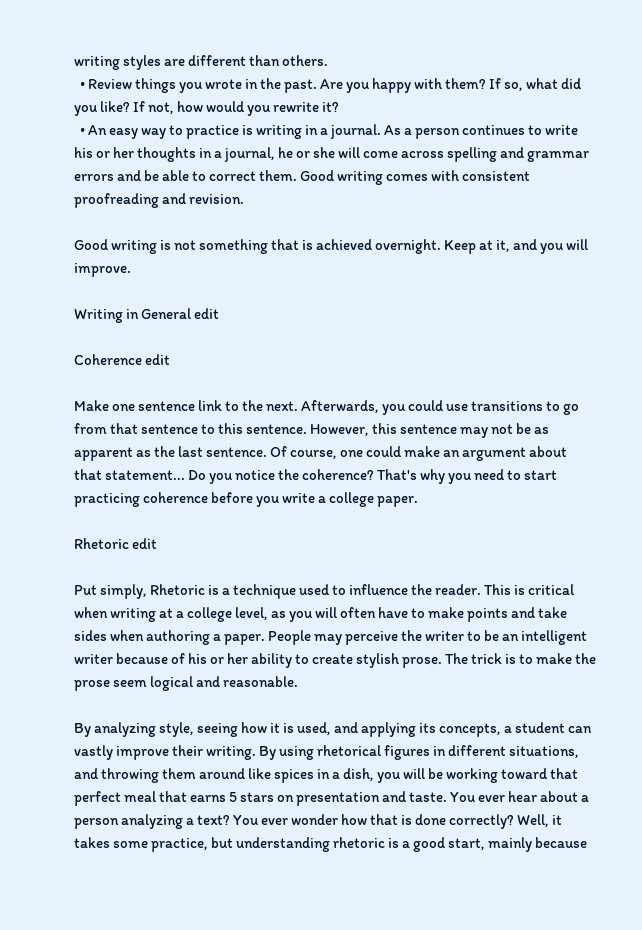writing styles are different than others.
  • Review things you wrote in the past. Are you happy with them? If so, what did you like? If not, how would you rewrite it?
  • An easy way to practice is writing in a journal. As a person continues to write his or her thoughts in a journal, he or she will come across spelling and grammar errors and be able to correct them. Good writing comes with consistent proofreading and revision.

Good writing is not something that is achieved overnight. Keep at it, and you will improve.

Writing in General edit

Coherence edit

Make one sentence link to the next. Afterwards, you could use transitions to go from that sentence to this sentence. However, this sentence may not be as apparent as the last sentence. Of course, one could make an argument about that statement... Do you notice the coherence? That's why you need to start practicing coherence before you write a college paper.

Rhetoric edit

Put simply, Rhetoric is a technique used to influence the reader. This is critical when writing at a college level, as you will often have to make points and take sides when authoring a paper. People may perceive the writer to be an intelligent writer because of his or her ability to create stylish prose. The trick is to make the prose seem logical and reasonable.

By analyzing style, seeing how it is used, and applying its concepts, a student can vastly improve their writing. By using rhetorical figures in different situations, and throwing them around like spices in a dish, you will be working toward that perfect meal that earns 5 stars on presentation and taste. You ever hear about a person analyzing a text? You ever wonder how that is done correctly? Well, it takes some practice, but understanding rhetoric is a good start, mainly because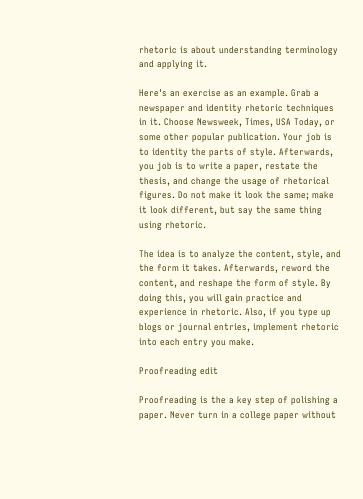rhetoric is about understanding terminology and applying it.

Here's an exercise as an example. Grab a newspaper and identity rhetoric techniques in it. Choose Newsweek, Times, USA Today, or some other popular publication. Your job is to identity the parts of style. Afterwards, you job is to write a paper, restate the thesis, and change the usage of rhetorical figures. Do not make it look the same; make it look different, but say the same thing using rhetoric.

The idea is to analyze the content, style, and the form it takes. Afterwards, reword the content, and reshape the form of style. By doing this, you will gain practice and experience in rhetoric. Also, if you type up blogs or journal entries, implement rhetoric into each entry you make.

Proofreading edit

Proofreading is the a key step of polishing a paper. Never turn in a college paper without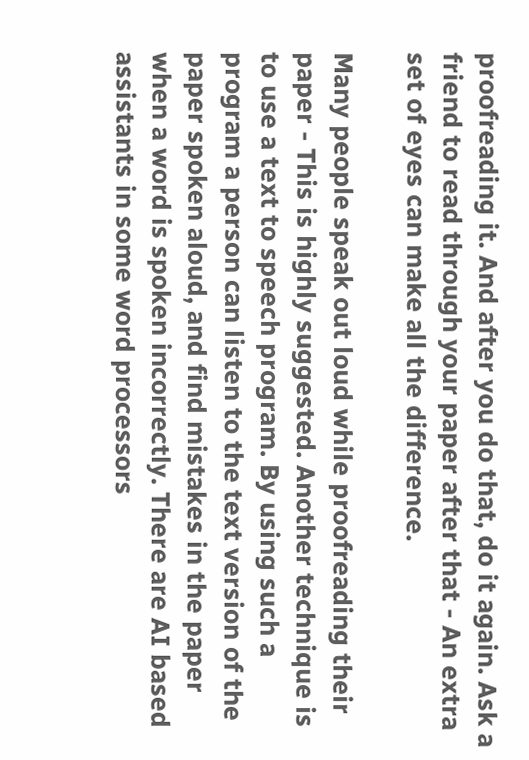proofreading it. And after you do that, do it again. Ask a friend to read through your paper after that - An extra set of eyes can make all the difference.

Many people speak out loud while proofreading their paper - This is highly suggested. Another technique is to use a text to speech program. By using such a program a person can listen to the text version of the paper spoken aloud, and find mistakes in the paper when a word is spoken incorrectly. There are AI based assistants in some word processors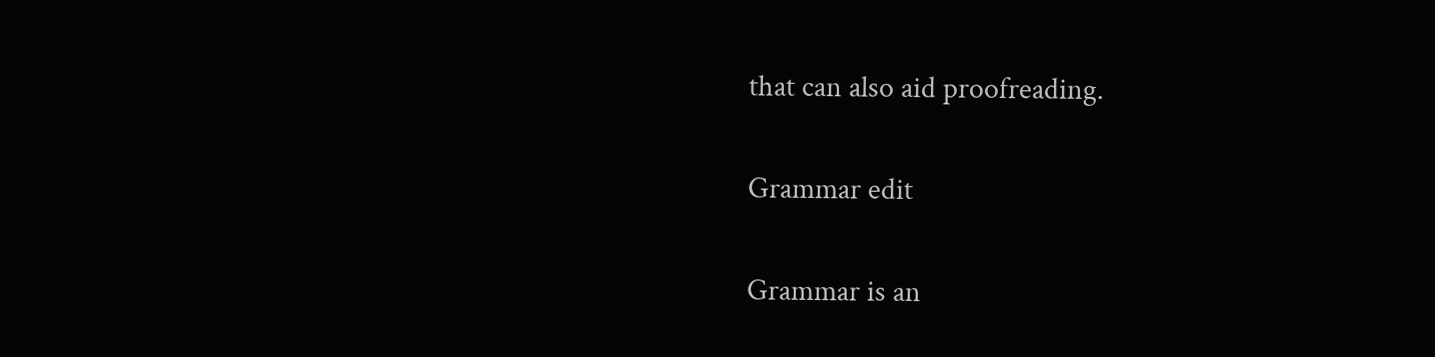that can also aid proofreading.

Grammar edit

Grammar is an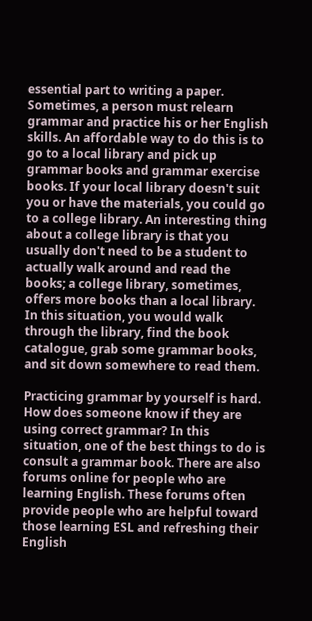essential part to writing a paper. Sometimes, a person must relearn grammar and practice his or her English skills. An affordable way to do this is to go to a local library and pick up grammar books and grammar exercise books. If your local library doesn't suit you or have the materials, you could go to a college library. An interesting thing about a college library is that you usually don't need to be a student to actually walk around and read the books; a college library, sometimes, offers more books than a local library. In this situation, you would walk through the library, find the book catalogue, grab some grammar books, and sit down somewhere to read them.

Practicing grammar by yourself is hard. How does someone know if they are using correct grammar? In this situation, one of the best things to do is consult a grammar book. There are also forums online for people who are learning English. These forums often provide people who are helpful toward those learning ESL and refreshing their English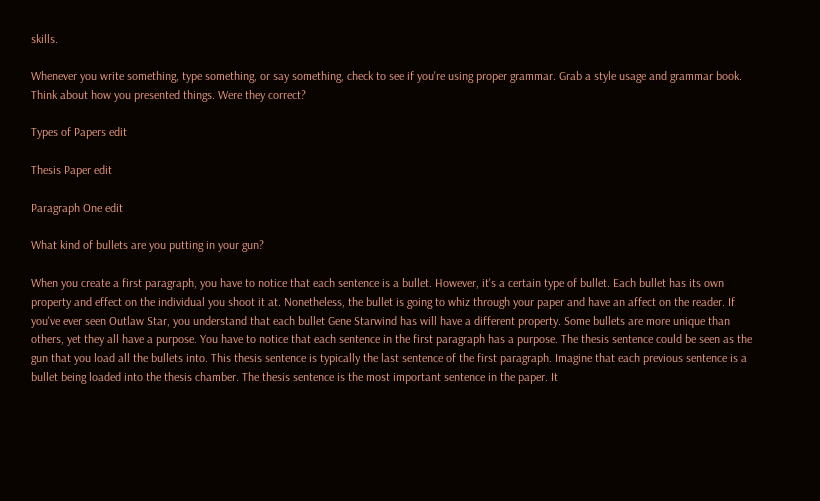skills.

Whenever you write something, type something, or say something, check to see if you're using proper grammar. Grab a style usage and grammar book. Think about how you presented things. Were they correct?

Types of Papers edit

Thesis Paper edit

Paragraph One edit

What kind of bullets are you putting in your gun?

When you create a first paragraph, you have to notice that each sentence is a bullet. However, it's a certain type of bullet. Each bullet has its own property and effect on the individual you shoot it at. Nonetheless, the bullet is going to whiz through your paper and have an affect on the reader. If you've ever seen Outlaw Star, you understand that each bullet Gene Starwind has will have a different property. Some bullets are more unique than others, yet they all have a purpose. You have to notice that each sentence in the first paragraph has a purpose. The thesis sentence could be seen as the gun that you load all the bullets into. This thesis sentence is typically the last sentence of the first paragraph. Imagine that each previous sentence is a bullet being loaded into the thesis chamber. The thesis sentence is the most important sentence in the paper. It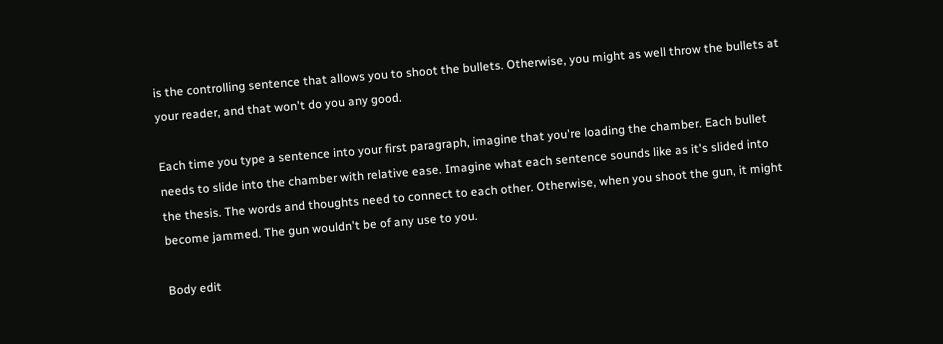is the controlling sentence that allows you to shoot the bullets. Otherwise, you might as well throw the bullets at your reader, and that won't do you any good.

Each time you type a sentence into your first paragraph, imagine that you're loading the chamber. Each bullet needs to slide into the chamber with relative ease. Imagine what each sentence sounds like as it's slided into the thesis. The words and thoughts need to connect to each other. Otherwise, when you shoot the gun, it might become jammed. The gun wouldn't be of any use to you.

Body edit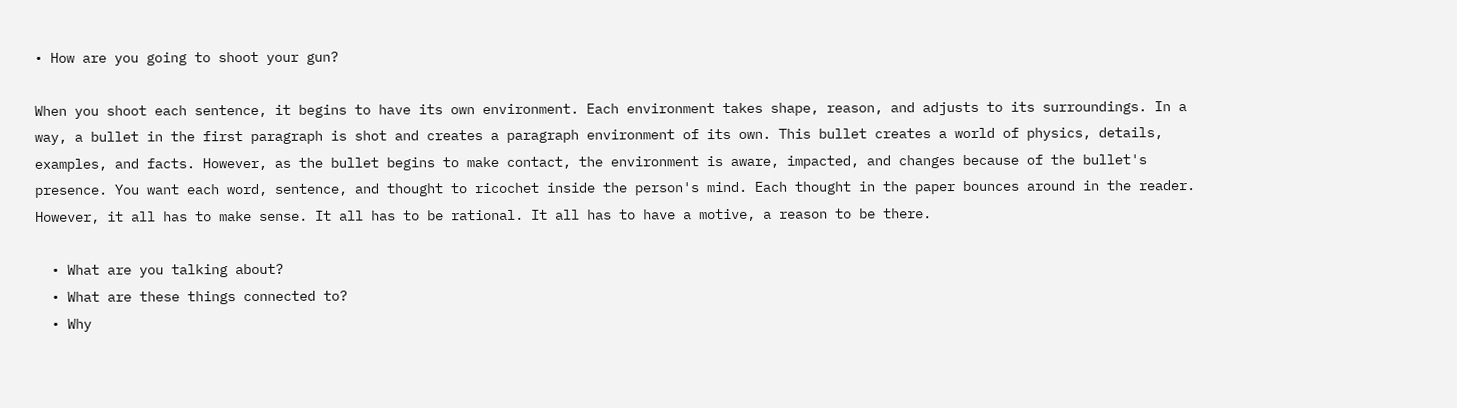• How are you going to shoot your gun?

When you shoot each sentence, it begins to have its own environment. Each environment takes shape, reason, and adjusts to its surroundings. In a way, a bullet in the first paragraph is shot and creates a paragraph environment of its own. This bullet creates a world of physics, details, examples, and facts. However, as the bullet begins to make contact, the environment is aware, impacted, and changes because of the bullet's presence. You want each word, sentence, and thought to ricochet inside the person's mind. Each thought in the paper bounces around in the reader. However, it all has to make sense. It all has to be rational. It all has to have a motive, a reason to be there.

  • What are you talking about?
  • What are these things connected to?
  • Why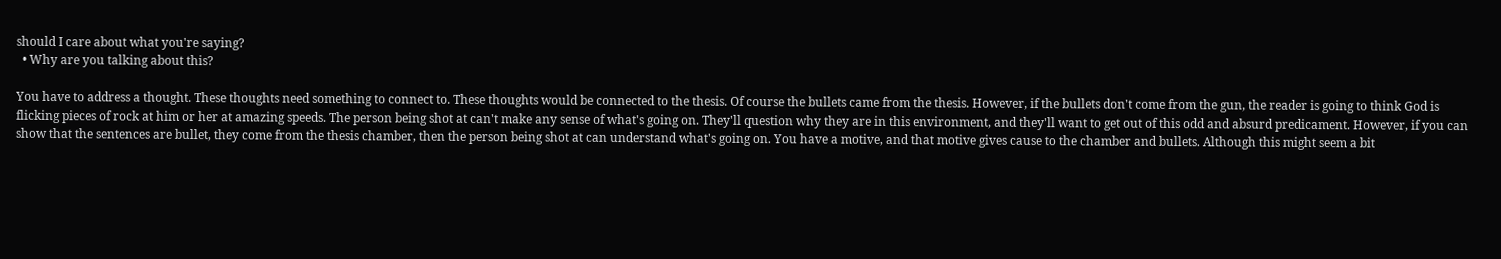should I care about what you're saying?
  • Why are you talking about this?

You have to address a thought. These thoughts need something to connect to. These thoughts would be connected to the thesis. Of course the bullets came from the thesis. However, if the bullets don't come from the gun, the reader is going to think God is flicking pieces of rock at him or her at amazing speeds. The person being shot at can't make any sense of what's going on. They'll question why they are in this environment, and they'll want to get out of this odd and absurd predicament. However, if you can show that the sentences are bullet, they come from the thesis chamber, then the person being shot at can understand what's going on. You have a motive, and that motive gives cause to the chamber and bullets. Although this might seem a bit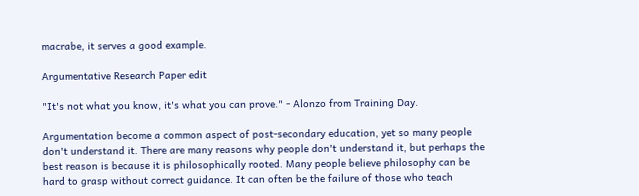macrabe, it serves a good example.

Argumentative Research Paper edit

"It's not what you know, it's what you can prove." - Alonzo from Training Day.

Argumentation become a common aspect of post-secondary education, yet so many people don't understand it. There are many reasons why people don't understand it, but perhaps the best reason is because it is philosophically rooted. Many people believe philosophy can be hard to grasp without correct guidance. It can often be the failure of those who teach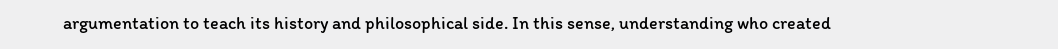argumentation to teach its history and philosophical side. In this sense, understanding who created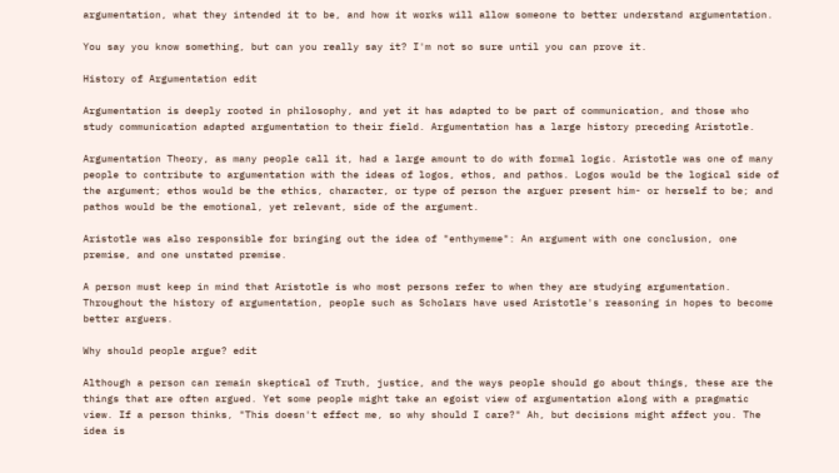argumentation, what they intended it to be, and how it works will allow someone to better understand argumentation.

You say you know something, but can you really say it? I'm not so sure until you can prove it.

History of Argumentation edit

Argumentation is deeply rooted in philosophy, and yet it has adapted to be part of communication, and those who study communication adapted argumentation to their field. Argumentation has a large history preceding Aristotle.

Argumentation Theory, as many people call it, had a large amount to do with formal logic. Aristotle was one of many people to contribute to argumentation with the ideas of logos, ethos, and pathos. Logos would be the logical side of the argument; ethos would be the ethics, character, or type of person the arguer present him- or herself to be; and pathos would be the emotional, yet relevant, side of the argument.

Aristotle was also responsible for bringing out the idea of "enthymeme": An argument with one conclusion, one premise, and one unstated premise.

A person must keep in mind that Aristotle is who most persons refer to when they are studying argumentation. Throughout the history of argumentation, people such as Scholars have used Aristotle's reasoning in hopes to become better arguers.

Why should people argue? edit

Although a person can remain skeptical of Truth, justice, and the ways people should go about things, these are the things that are often argued. Yet some people might take an egoist view of argumentation along with a pragmatic view. If a person thinks, "This doesn't effect me, so why should I care?" Ah, but decisions might affect you. The idea is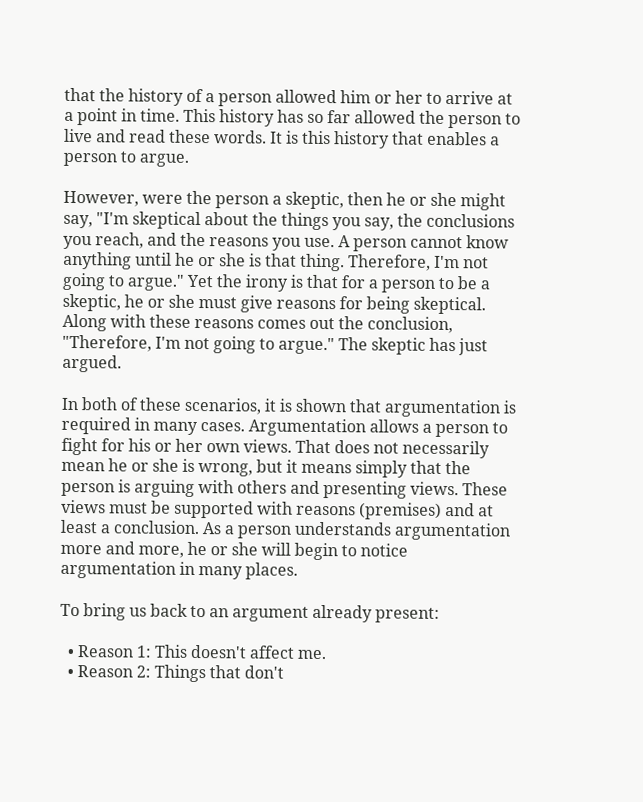that the history of a person allowed him or her to arrive at a point in time. This history has so far allowed the person to live and read these words. It is this history that enables a person to argue.

However, were the person a skeptic, then he or she might say, "I'm skeptical about the things you say, the conclusions you reach, and the reasons you use. A person cannot know anything until he or she is that thing. Therefore, I'm not going to argue." Yet the irony is that for a person to be a skeptic, he or she must give reasons for being skeptical. Along with these reasons comes out the conclusion, "Therefore, I'm not going to argue." The skeptic has just argued.

In both of these scenarios, it is shown that argumentation is required in many cases. Argumentation allows a person to fight for his or her own views. That does not necessarily mean he or she is wrong, but it means simply that the person is arguing with others and presenting views. These views must be supported with reasons (premises) and at least a conclusion. As a person understands argumentation more and more, he or she will begin to notice argumentation in many places.

To bring us back to an argument already present:

  • Reason 1: This doesn't affect me.
  • Reason 2: Things that don't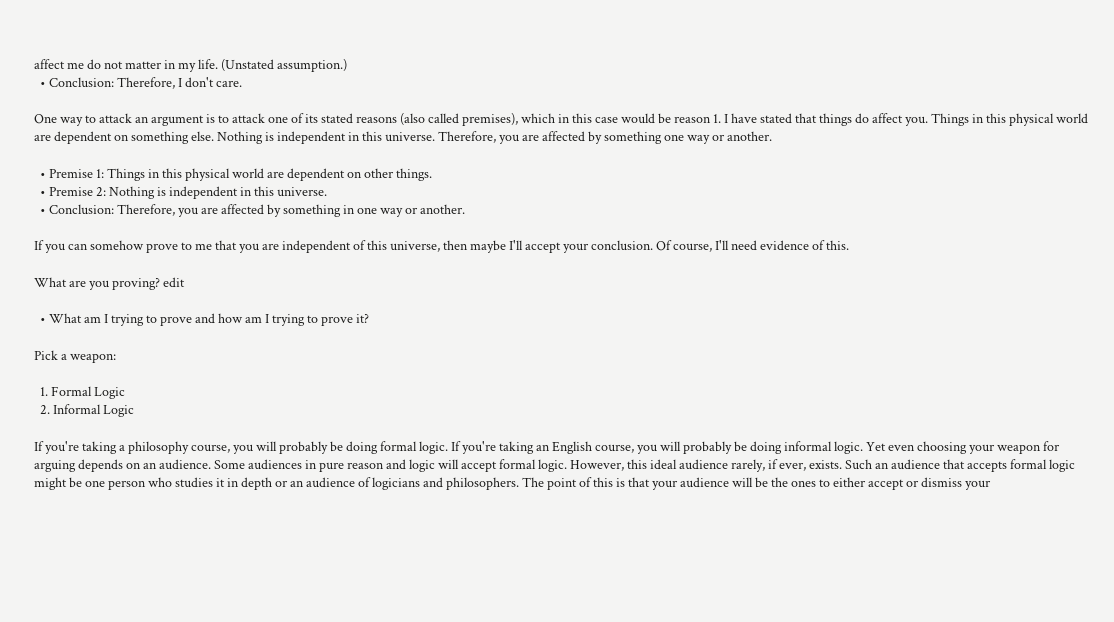affect me do not matter in my life. (Unstated assumption.)
  • Conclusion: Therefore, I don't care.

One way to attack an argument is to attack one of its stated reasons (also called premises), which in this case would be reason 1. I have stated that things do affect you. Things in this physical world are dependent on something else. Nothing is independent in this universe. Therefore, you are affected by something one way or another.

  • Premise 1: Things in this physical world are dependent on other things.
  • Premise 2: Nothing is independent in this universe.
  • Conclusion: Therefore, you are affected by something in one way or another.

If you can somehow prove to me that you are independent of this universe, then maybe I'll accept your conclusion. Of course, I'll need evidence of this.

What are you proving? edit

  • What am I trying to prove and how am I trying to prove it?

Pick a weapon:

  1. Formal Logic
  2. Informal Logic

If you're taking a philosophy course, you will probably be doing formal logic. If you're taking an English course, you will probably be doing informal logic. Yet even choosing your weapon for arguing depends on an audience. Some audiences in pure reason and logic will accept formal logic. However, this ideal audience rarely, if ever, exists. Such an audience that accepts formal logic might be one person who studies it in depth or an audience of logicians and philosophers. The point of this is that your audience will be the ones to either accept or dismiss your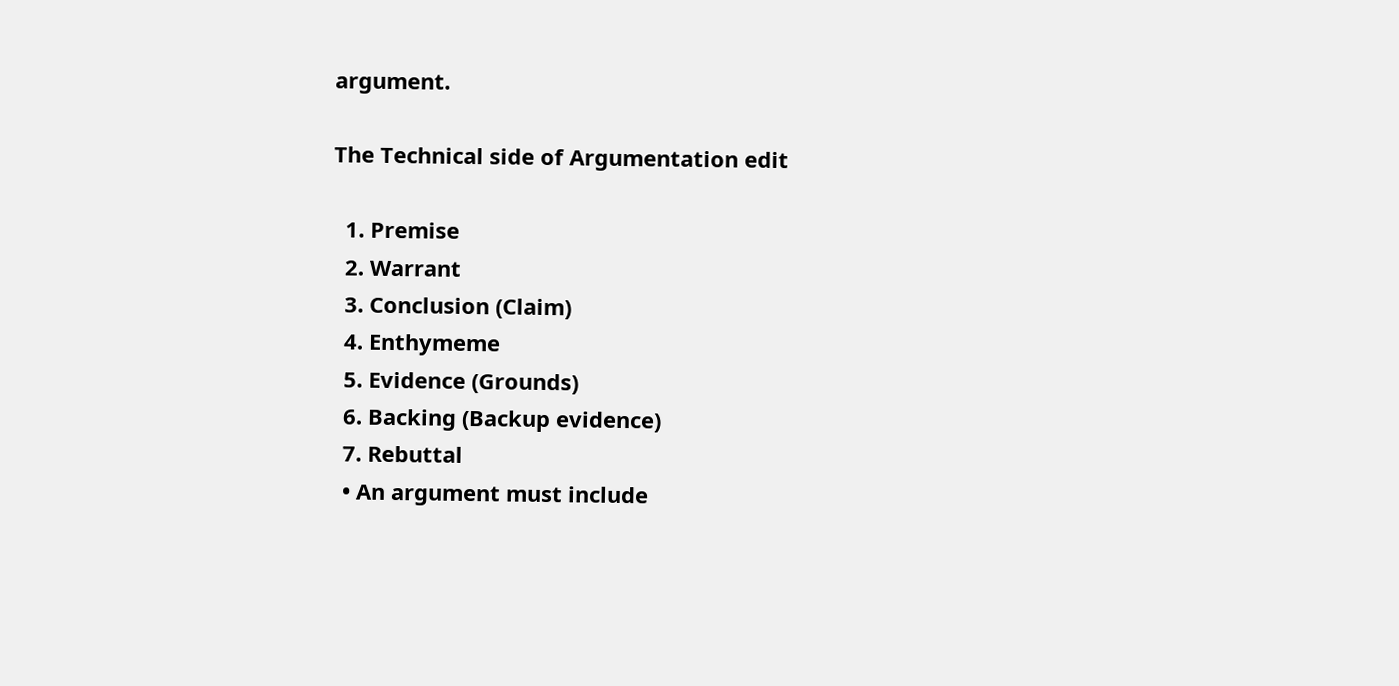argument.

The Technical side of Argumentation edit

  1. Premise
  2. Warrant
  3. Conclusion (Claim)
  4. Enthymeme
  5. Evidence (Grounds)
  6. Backing (Backup evidence)
  7. Rebuttal
  • An argument must include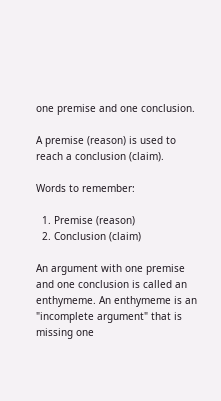one premise and one conclusion.

A premise (reason) is used to reach a conclusion (claim).

Words to remember:

  1. Premise (reason)
  2. Conclusion (claim)

An argument with one premise and one conclusion is called an enthymeme. An enthymeme is an "incomplete argument" that is missing one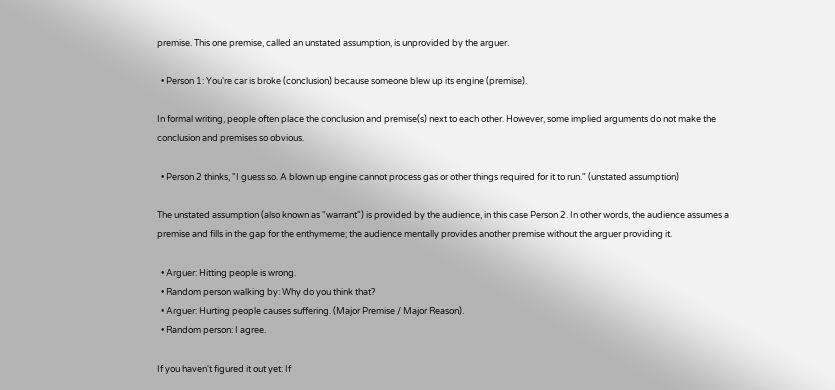premise. This one premise, called an unstated assumption, is unprovided by the arguer.

  • Person 1: You're car is broke (conclusion) because someone blew up its engine (premise).

In formal writing, people often place the conclusion and premise(s) next to each other. However, some implied arguments do not make the conclusion and premises so obvious.

  • Person 2 thinks, "I guess so. A blown up engine cannot process gas or other things required for it to run." (unstated assumption)

The unstated assumption (also known as "warrant") is provided by the audience, in this case Person 2. In other words, the audience assumes a premise and fills in the gap for the enthymeme; the audience mentally provides another premise without the arguer providing it.

  • Arguer: Hitting people is wrong.
  • Random person walking by: Why do you think that?
  • Arguer: Hurting people causes suffering. (Major Premise / Major Reason).
  • Random person: I agree.

If you haven't figured it out yet: If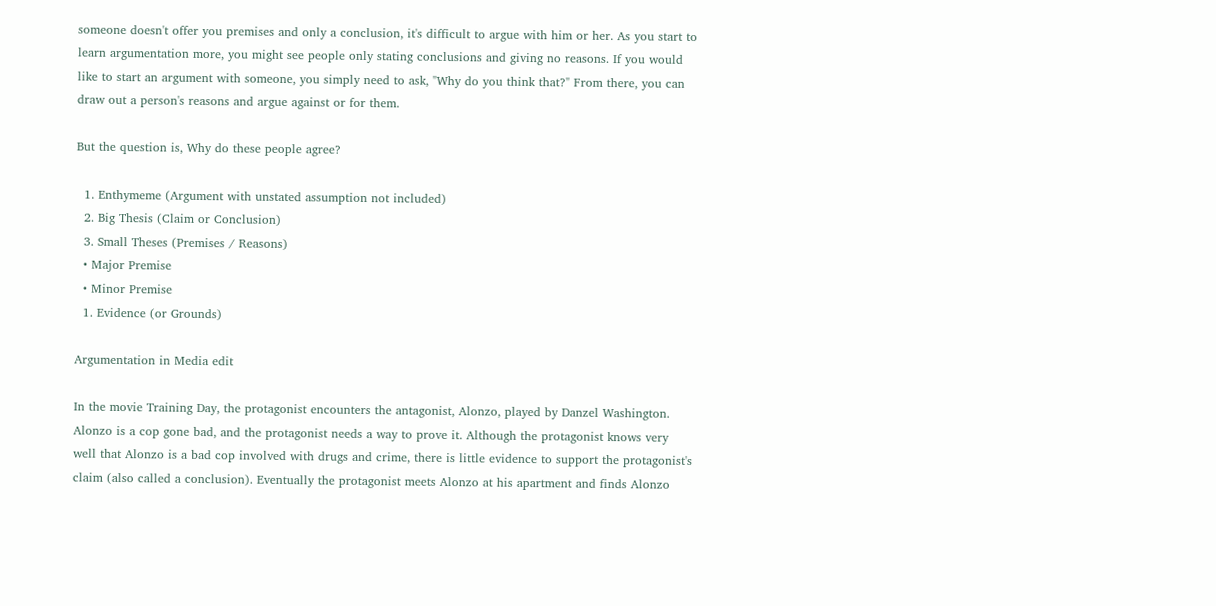someone doesn't offer you premises and only a conclusion, it's difficult to argue with him or her. As you start to learn argumentation more, you might see people only stating conclusions and giving no reasons. If you would like to start an argument with someone, you simply need to ask, "Why do you think that?" From there, you can draw out a person's reasons and argue against or for them.

But the question is, Why do these people agree?

  1. Enthymeme (Argument with unstated assumption not included)
  2. Big Thesis (Claim or Conclusion)
  3. Small Theses (Premises / Reasons)
  • Major Premise
  • Minor Premise
  1. Evidence (or Grounds)

Argumentation in Media edit

In the movie Training Day, the protagonist encounters the antagonist, Alonzo, played by Danzel Washington. Alonzo is a cop gone bad, and the protagonist needs a way to prove it. Although the protagonist knows very well that Alonzo is a bad cop involved with drugs and crime, there is little evidence to support the protagonist's claim (also called a conclusion). Eventually the protagonist meets Alonzo at his apartment and finds Alonzo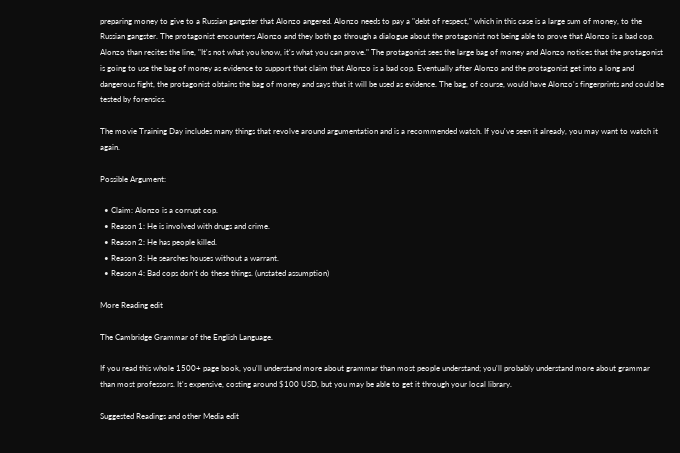preparing money to give to a Russian gangster that Alonzo angered. Alonzo needs to pay a "debt of respect," which in this case is a large sum of money, to the Russian gangster. The protagonist encounters Alonzo and they both go through a dialogue about the protagonist not being able to prove that Alonzo is a bad cop. Alonzo than recites the line, "It's not what you know, it's what you can prove." The protagonist sees the large bag of money and Alonzo notices that the protagonist is going to use the bag of money as evidence to support that claim that Alonzo is a bad cop. Eventually after Alonzo and the protagonist get into a long and dangerous fight, the protagonist obtains the bag of money and says that it will be used as evidence. The bag, of course, would have Alonzo's fingerprints and could be tested by forensics.

The movie Training Day includes many things that revolve around argumentation and is a recommended watch. If you've seen it already, you may want to watch it again.

Possible Argument:

  • Claim: Alonzo is a corrupt cop.
  • Reason 1: He is involved with drugs and crime.
  • Reason 2: He has people killed.
  • Reason 3: He searches houses without a warrant.
  • Reason 4: Bad cops don't do these things. (unstated assumption)

More Reading edit

The Cambridge Grammar of the English Language.

If you read this whole 1500+ page book, you'll understand more about grammar than most people understand; you'll probably understand more about grammar than most professors. It's expensive, costing around $100 USD, but you may be able to get it through your local library.

Suggested Readings and other Media edit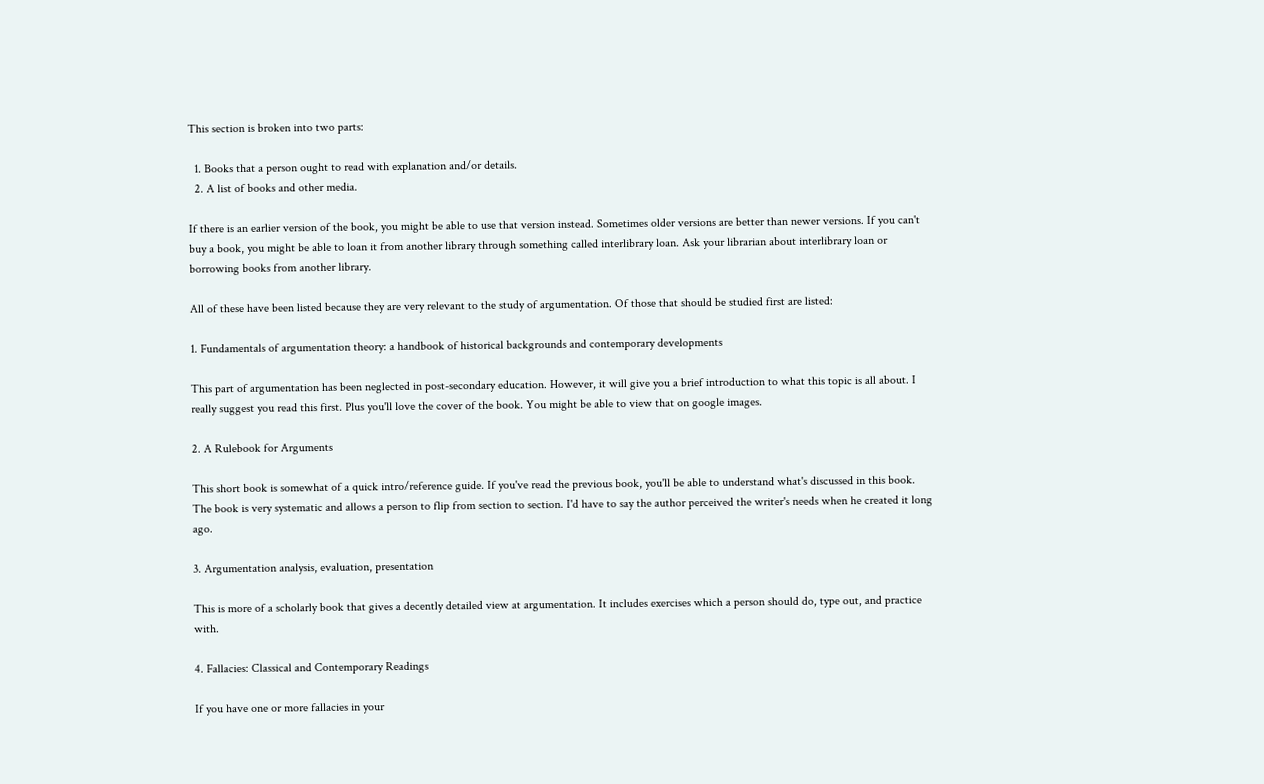This section is broken into two parts:

  1. Books that a person ought to read with explanation and/or details.
  2. A list of books and other media.

If there is an earlier version of the book, you might be able to use that version instead. Sometimes older versions are better than newer versions. If you can't buy a book, you might be able to loan it from another library through something called interlibrary loan. Ask your librarian about interlibrary loan or borrowing books from another library.

All of these have been listed because they are very relevant to the study of argumentation. Of those that should be studied first are listed:

1. Fundamentals of argumentation theory: a handbook of historical backgrounds and contemporary developments

This part of argumentation has been neglected in post-secondary education. However, it will give you a brief introduction to what this topic is all about. I really suggest you read this first. Plus you'll love the cover of the book. You might be able to view that on google images.

2. A Rulebook for Arguments

This short book is somewhat of a quick intro/reference guide. If you've read the previous book, you'll be able to understand what's discussed in this book. The book is very systematic and allows a person to flip from section to section. I'd have to say the author perceived the writer's needs when he created it long ago.

3. Argumentation analysis, evaluation, presentation

This is more of a scholarly book that gives a decently detailed view at argumentation. It includes exercises which a person should do, type out, and practice with.

4. Fallacies: Classical and Contemporary Readings

If you have one or more fallacies in your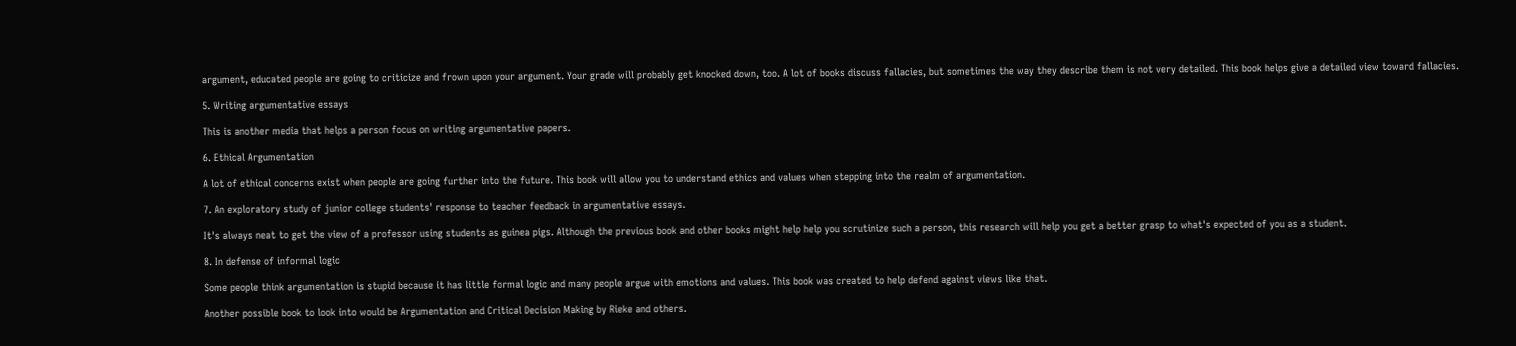argument, educated people are going to criticize and frown upon your argument. Your grade will probably get knocked down, too. A lot of books discuss fallacies, but sometimes the way they describe them is not very detailed. This book helps give a detailed view toward fallacies.

5. Writing argumentative essays

This is another media that helps a person focus on writing argumentative papers.

6. Ethical Argumentation

A lot of ethical concerns exist when people are going further into the future. This book will allow you to understand ethics and values when stepping into the realm of argumentation.

7. An exploratory study of junior college students' response to teacher feedback in argumentative essays.

It's always neat to get the view of a professor using students as guinea pigs. Although the previous book and other books might help help you scrutinize such a person, this research will help you get a better grasp to what's expected of you as a student.

8. In defense of informal logic

Some people think argumentation is stupid because it has little formal logic and many people argue with emotions and values. This book was created to help defend against views like that.

Another possible book to look into would be Argumentation and Critical Decision Making by Rieke and others.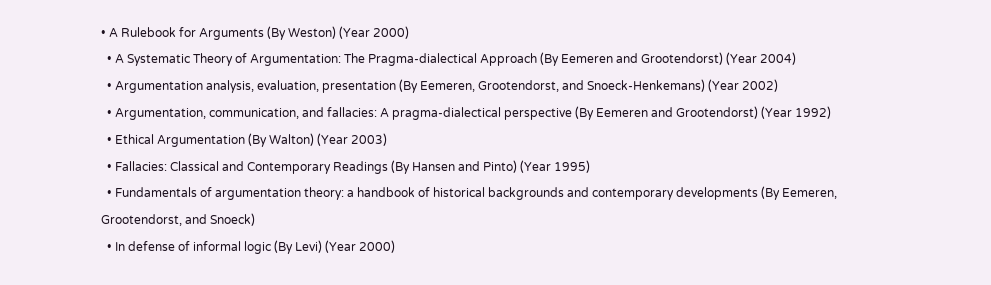• A Rulebook for Arguments (By Weston) (Year 2000)
  • A Systematic Theory of Argumentation: The Pragma-dialectical Approach (By Eemeren and Grootendorst) (Year 2004)
  • Argumentation analysis, evaluation, presentation (By Eemeren, Grootendorst, and Snoeck-Henkemans) (Year 2002)
  • Argumentation, communication, and fallacies: A pragma-dialectical perspective (By Eemeren and Grootendorst) (Year 1992)
  • Ethical Argumentation (By Walton) (Year 2003)
  • Fallacies: Classical and Contemporary Readings (By Hansen and Pinto) (Year 1995)
  • Fundamentals of argumentation theory: a handbook of historical backgrounds and contemporary developments (By Eemeren, Grootendorst, and Snoeck)
  • In defense of informal logic (By Levi) (Year 2000)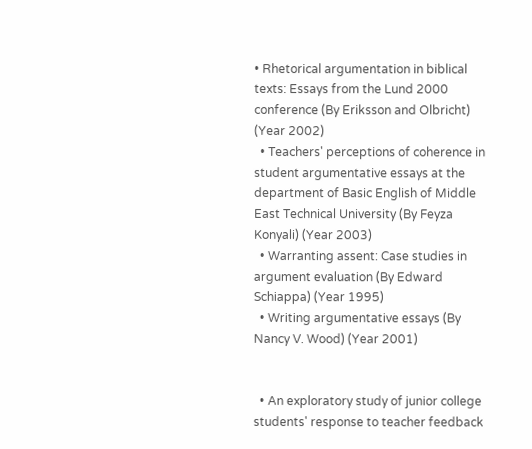• Rhetorical argumentation in biblical texts: Essays from the Lund 2000 conference (By Eriksson and Olbricht) (Year 2002)
  • Teachers' perceptions of coherence in student argumentative essays at the department of Basic English of Middle East Technical University (By Feyza Konyali) (Year 2003)
  • Warranting assent: Case studies in argument evaluation (By Edward Schiappa) (Year 1995)
  • Writing argumentative essays (By Nancy V. Wood) (Year 2001)


  • An exploratory study of junior college students' response to teacher feedback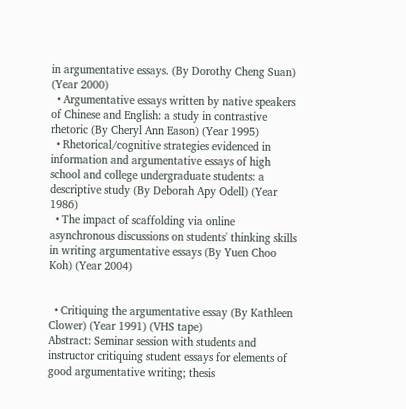in argumentative essays. (By Dorothy Cheng Suan) (Year 2000)
  • Argumentative essays written by native speakers of Chinese and English: a study in contrastive rhetoric (By Cheryl Ann Eason) (Year 1995)
  • Rhetorical/cognitive strategies evidenced in information and argumentative essays of high school and college undergraduate students: a descriptive study (By Deborah Apy Odell) (Year 1986)
  • The impact of scaffolding via online asynchronous discussions on students' thinking skills in writing argumentative essays (By Yuen Choo Koh) (Year 2004)


  • Critiquing the argumentative essay (By Kathleen Clower) (Year 1991) (VHS tape)
Abstract: Seminar session with students and instructor critiquing student essays for elements of good argumentative writing; thesis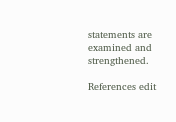statements are examined and strengthened.

References edit